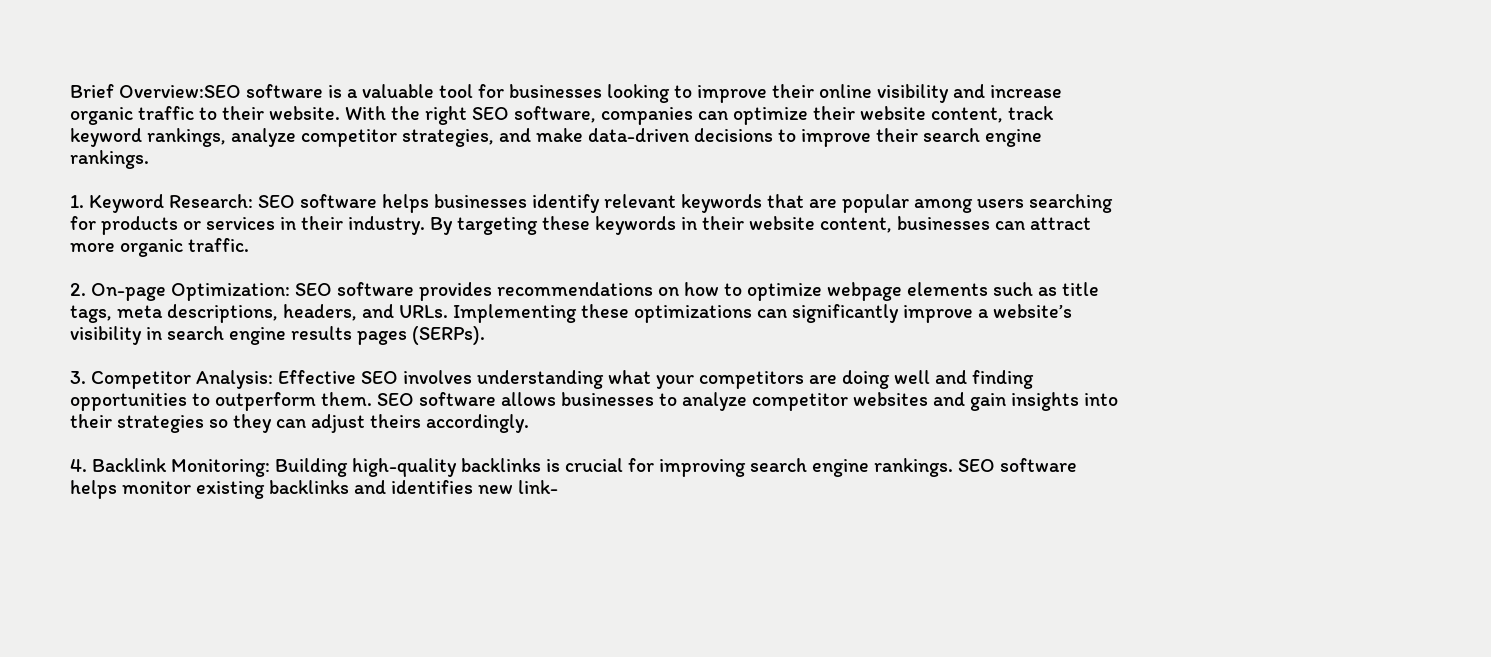Brief Overview:SEO software is a valuable tool for businesses looking to improve their online visibility and increase organic traffic to their website. With the right SEO software, companies can optimize their website content, track keyword rankings, analyze competitor strategies, and make data-driven decisions to improve their search engine rankings.

1. Keyword Research: SEO software helps businesses identify relevant keywords that are popular among users searching for products or services in their industry. By targeting these keywords in their website content, businesses can attract more organic traffic.

2. On-page Optimization: SEO software provides recommendations on how to optimize webpage elements such as title tags, meta descriptions, headers, and URLs. Implementing these optimizations can significantly improve a website’s visibility in search engine results pages (SERPs).

3. Competitor Analysis: Effective SEO involves understanding what your competitors are doing well and finding opportunities to outperform them. SEO software allows businesses to analyze competitor websites and gain insights into their strategies so they can adjust theirs accordingly.

4. Backlink Monitoring: Building high-quality backlinks is crucial for improving search engine rankings. SEO software helps monitor existing backlinks and identifies new link-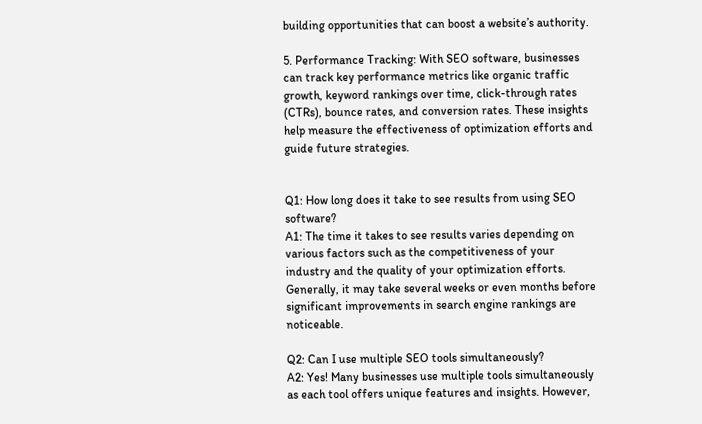building opportunities that can boost a website’s authority.

5. Performance Tracking: With SEO software, businesses can track key performance metrics like organic traffic growth, keyword rankings over time, click-through rates (CTRs), bounce rates, and conversion rates. These insights help measure the effectiveness of optimization efforts and guide future strategies.


Q1: How long does it take to see results from using SEO software?
A1: The time it takes to see results varies depending on various factors such as the competitiveness of your industry and the quality of your optimization efforts. Generally, it may take several weeks or even months before significant improvements in search engine rankings are noticeable.

Q2: Can I use multiple SEO tools simultaneously?
A2: Yes! Many businesses use multiple tools simultaneously as each tool offers unique features and insights. However,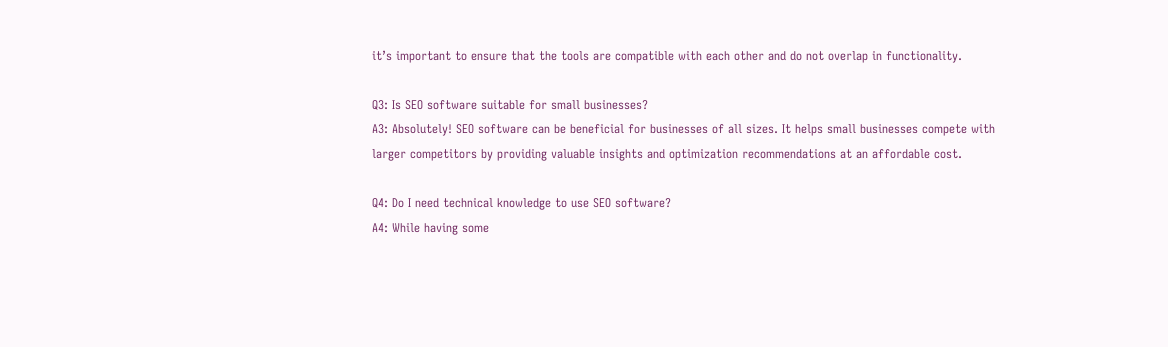it’s important to ensure that the tools are compatible with each other and do not overlap in functionality.

Q3: Is SEO software suitable for small businesses?
A3: Absolutely! SEO software can be beneficial for businesses of all sizes. It helps small businesses compete with larger competitors by providing valuable insights and optimization recommendations at an affordable cost.

Q4: Do I need technical knowledge to use SEO software?
A4: While having some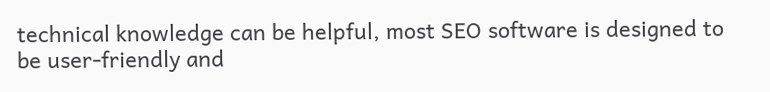technical knowledge can be helpful, most SEO software is designed to be user-friendly and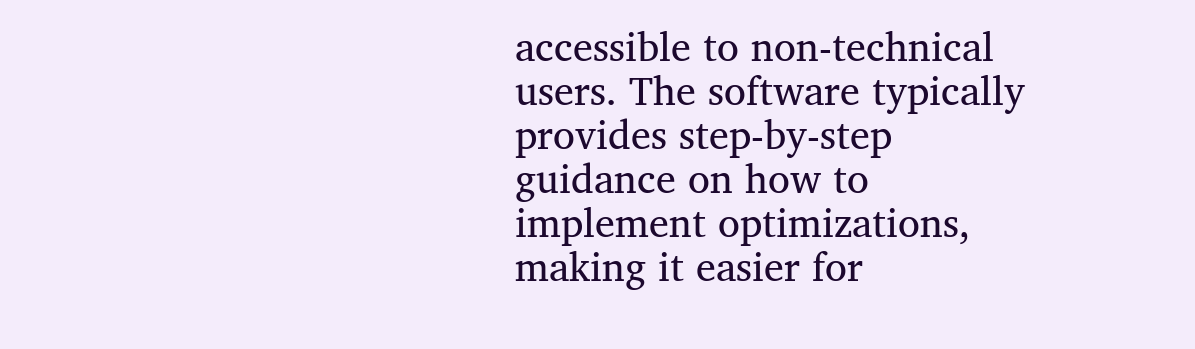accessible to non-technical users. The software typically provides step-by-step guidance on how to implement optimizations, making it easier for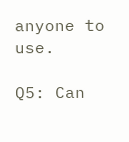anyone to use.

Q5: Can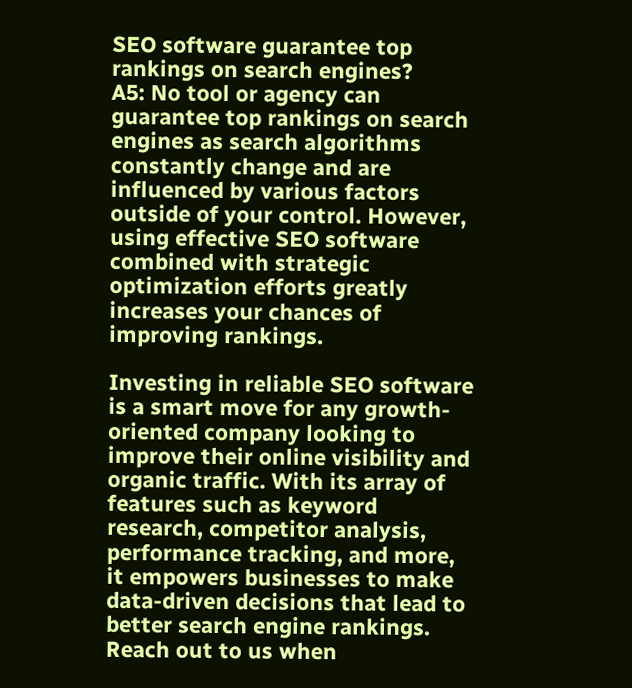SEO software guarantee top rankings on search engines?
A5: No tool or agency can guarantee top rankings on search engines as search algorithms constantly change and are influenced by various factors outside of your control. However, using effective SEO software combined with strategic optimization efforts greatly increases your chances of improving rankings.

Investing in reliable SEO software is a smart move for any growth-oriented company looking to improve their online visibility and organic traffic. With its array of features such as keyword research, competitor analysis, performance tracking, and more, it empowers businesses to make data-driven decisions that lead to better search engine rankings. Reach out to us when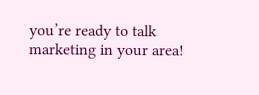you’re ready to talk marketing in your area!